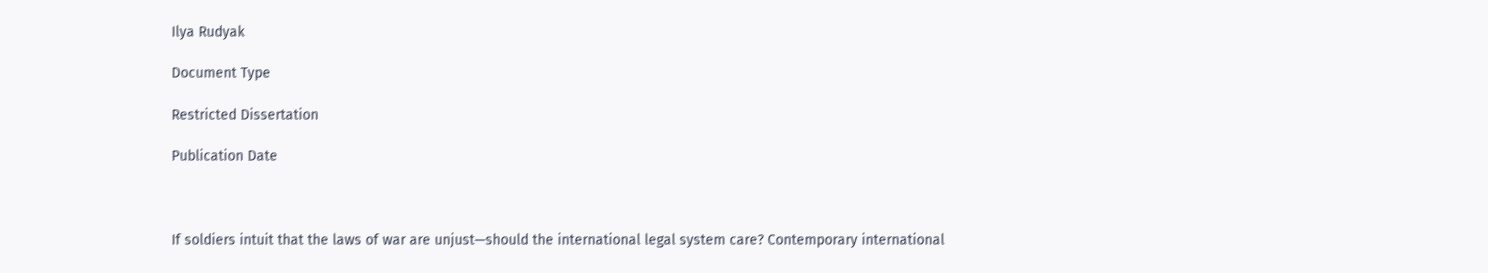Ilya Rudyak

Document Type

Restricted Dissertation

Publication Date



If soldiers intuit that the laws of war are unjust—should the international legal system care? Contemporary international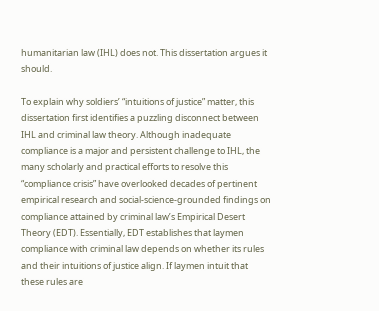humanitarian law (IHL) does not. This dissertation argues it should.

To explain why soldiers’ “intuitions of justice” matter, this dissertation first identifies a puzzling disconnect between IHL and criminal law theory. Although inadequate compliance is a major and persistent challenge to IHL, the many scholarly and practical efforts to resolve this “compliance crisis” have overlooked decades of pertinent empirical research and social-science-grounded findings on compliance attained by criminal law’s Empirical Desert Theory (EDT). Essentially, EDT establishes that laymen compliance with criminal law depends on whether its rules and their intuitions of justice align. If laymen intuit that these rules are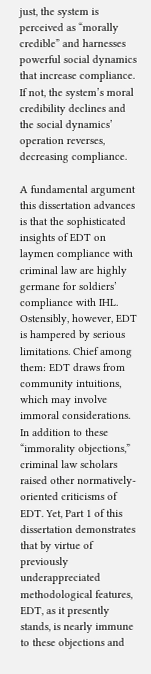just, the system is perceived as “morally credible” and harnesses powerful social dynamics that increase compliance. If not, the system’s moral credibility declines and the social dynamics’ operation reverses, decreasing compliance.

A fundamental argument this dissertation advances is that the sophisticated insights of EDT on laymen compliance with criminal law are highly germane for soldiers’ compliance with IHL. Ostensibly, however, EDT is hampered by serious limitations. Chief among them: EDT draws from community intuitions, which may involve immoral considerations. In addition to these “immorality objections,” criminal law scholars raised other normatively-oriented criticisms of EDT. Yet, Part 1 of this dissertation demonstrates that by virtue of previously underappreciated methodological features, EDT, as it presently stands, is nearly immune to these objections and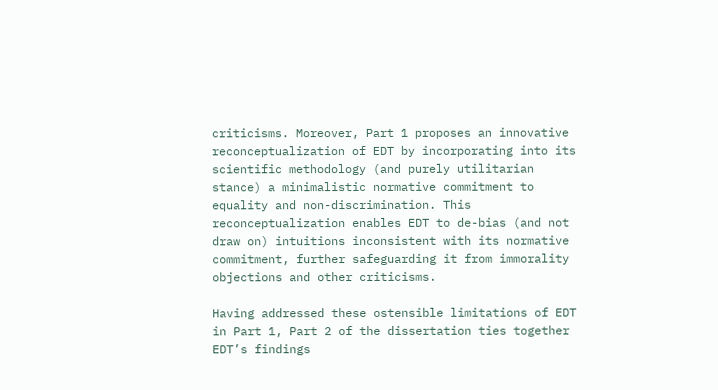criticisms. Moreover, Part 1 proposes an innovative reconceptualization of EDT by incorporating into its scientific methodology (and purely utilitarian stance) a minimalistic normative commitment to equality and non-discrimination. This reconceptualization enables EDT to de-bias (and not draw on) intuitions inconsistent with its normative commitment, further safeguarding it from immorality objections and other criticisms.

Having addressed these ostensible limitations of EDT in Part 1, Part 2 of the dissertation ties together EDT’s findings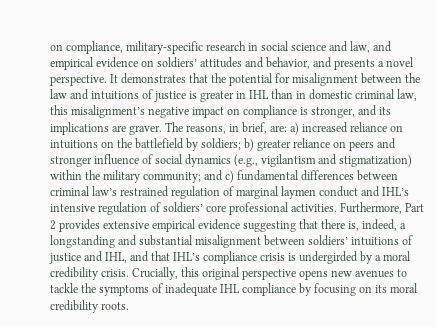on compliance, military-specific research in social science and law, and empirical evidence on soldiers’ attitudes and behavior, and presents a novel perspective. It demonstrates that the potential for misalignment between the law and intuitions of justice is greater in IHL than in domestic criminal law, this misalignment’s negative impact on compliance is stronger, and its implications are graver. The reasons, in brief, are: a) increased reliance on intuitions on the battlefield by soldiers; b) greater reliance on peers and stronger influence of social dynamics (e.g., vigilantism and stigmatization) within the military community; and c) fundamental differences between criminal law’s restrained regulation of marginal laymen conduct and IHL’s intensive regulation of soldiers’ core professional activities. Furthermore, Part 2 provides extensive empirical evidence suggesting that there is, indeed, a longstanding and substantial misalignment between soldiers’ intuitions of justice and IHL, and that IHL’s compliance crisis is undergirded by a moral credibility crisis. Crucially, this original perspective opens new avenues to tackle the symptoms of inadequate IHL compliance by focusing on its moral credibility roots.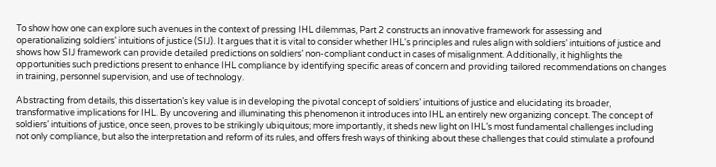To show how one can explore such avenues in the context of pressing IHL dilemmas, Part 2 constructs an innovative framework for assessing and operationalizing soldiers’ intuitions of justice (SIJ). It argues that it is vital to consider whether IHL's principles and rules align with soldiers’ intuitions of justice and shows how SIJ framework can provide detailed predictions on soldiers’ non-compliant conduct in cases of misalignment. Additionally, it highlights the opportunities such predictions present to enhance IHL compliance by identifying specific areas of concern and providing tailored recommendations on changes in training, personnel supervision, and use of technology.

Abstracting from details, this dissertation’s key value is in developing the pivotal concept of soldiers’ intuitions of justice and elucidating its broader, transformative implications for IHL. By uncovering and illuminating this phenomenon it introduces into IHL an entirely new organizing concept. The concept of soldiers’ intuitions of justice, once seen, proves to be strikingly ubiquitous; more importantly, it sheds new light on IHL’s most fundamental challenges including not only compliance, but also the interpretation and reform of its rules, and offers fresh ways of thinking about these challenges that could stimulate a profound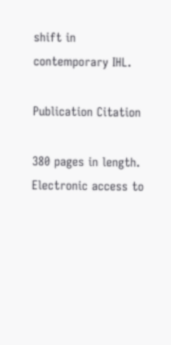shift in contemporary IHL.

Publication Citation

380 pages in length. Electronic access to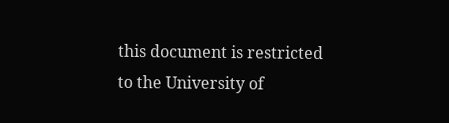this document is restricted to the University of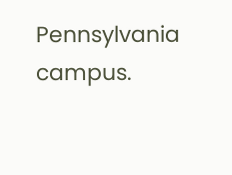Pennsylvania campus.